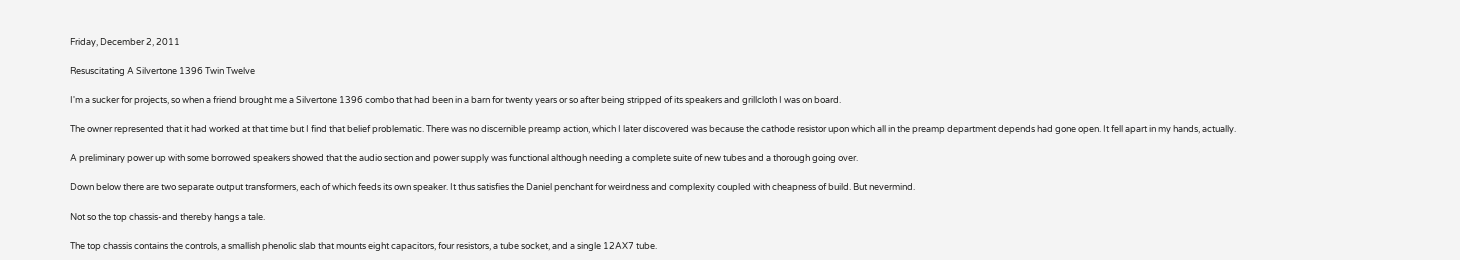Friday, December 2, 2011

Resuscitating A Silvertone 1396 Twin Twelve

I'm a sucker for projects, so when a friend brought me a Silvertone 1396 combo that had been in a barn for twenty years or so after being stripped of its speakers and grillcloth I was on board.

The owner represented that it had worked at that time but I find that belief problematic. There was no discernible preamp action, which I later discovered was because the cathode resistor upon which all in the preamp department depends had gone open. It fell apart in my hands, actually.

A preliminary power up with some borrowed speakers showed that the audio section and power supply was functional although needing a complete suite of new tubes and a thorough going over.

Down below there are two separate output transformers, each of which feeds its own speaker. It thus satisfies the Daniel penchant for weirdness and complexity coupled with cheapness of build. But nevermind.

Not so the top chassis-and thereby hangs a tale.

The top chassis contains the controls, a smallish phenolic slab that mounts eight capacitors, four resistors, a tube socket, and a single 12AX7 tube.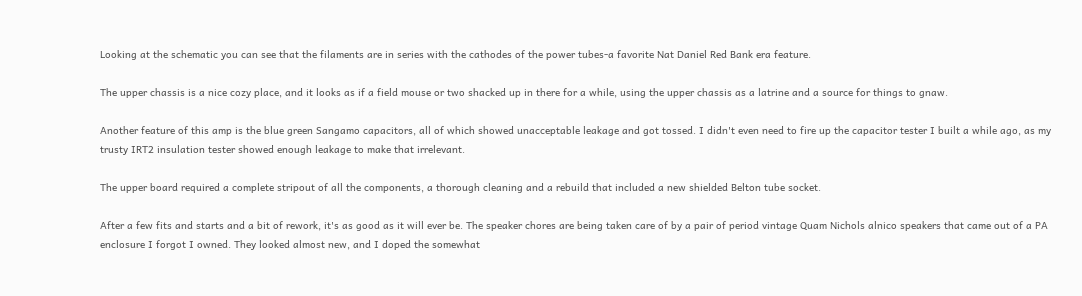Looking at the schematic you can see that the filaments are in series with the cathodes of the power tubes-a favorite Nat Daniel Red Bank era feature.

The upper chassis is a nice cozy place, and it looks as if a field mouse or two shacked up in there for a while, using the upper chassis as a latrine and a source for things to gnaw.

Another feature of this amp is the blue green Sangamo capacitors, all of which showed unacceptable leakage and got tossed. I didn't even need to fire up the capacitor tester I built a while ago, as my trusty IRT2 insulation tester showed enough leakage to make that irrelevant.

The upper board required a complete stripout of all the components, a thorough cleaning and a rebuild that included a new shielded Belton tube socket.

After a few fits and starts and a bit of rework, it's as good as it will ever be. The speaker chores are being taken care of by a pair of period vintage Quam Nichols alnico speakers that came out of a PA enclosure I forgot I owned. They looked almost new, and I doped the somewhat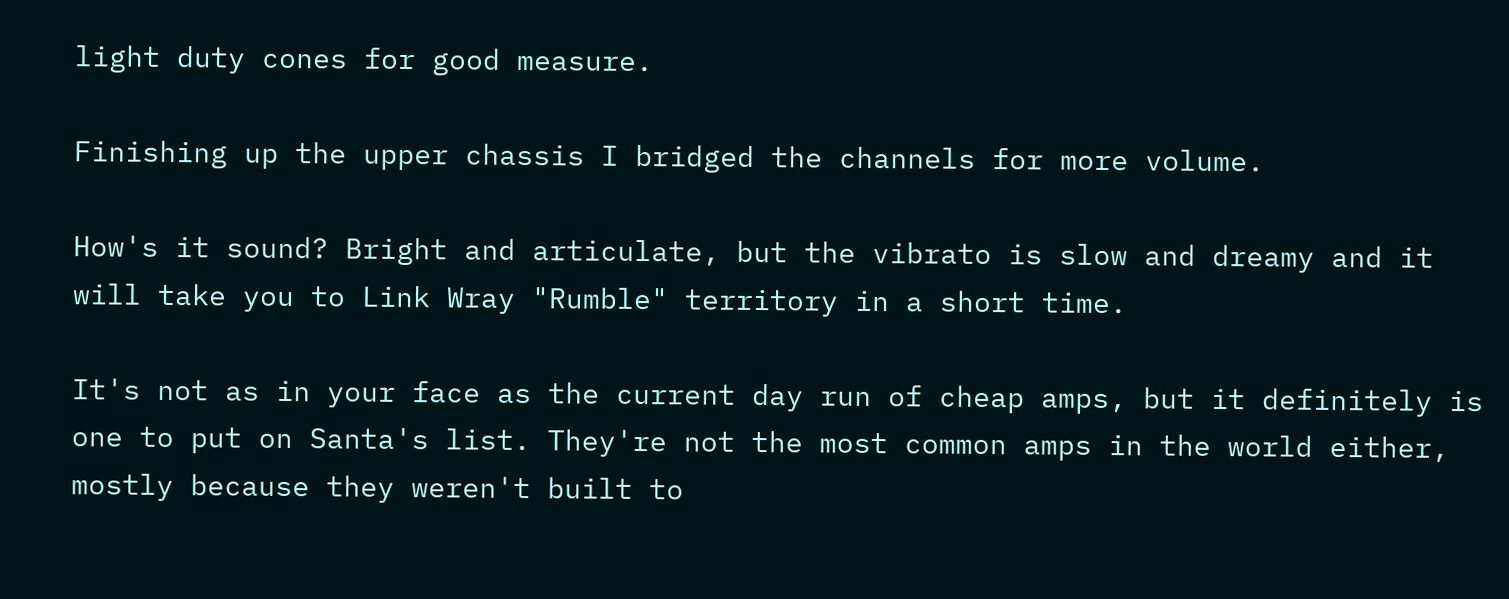light duty cones for good measure.

Finishing up the upper chassis I bridged the channels for more volume.

How's it sound? Bright and articulate, but the vibrato is slow and dreamy and it will take you to Link Wray "Rumble" territory in a short time.

It's not as in your face as the current day run of cheap amps, but it definitely is one to put on Santa's list. They're not the most common amps in the world either, mostly because they weren't built to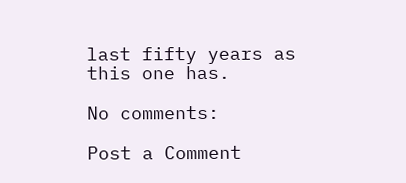last fifty years as this one has.

No comments:

Post a Comment